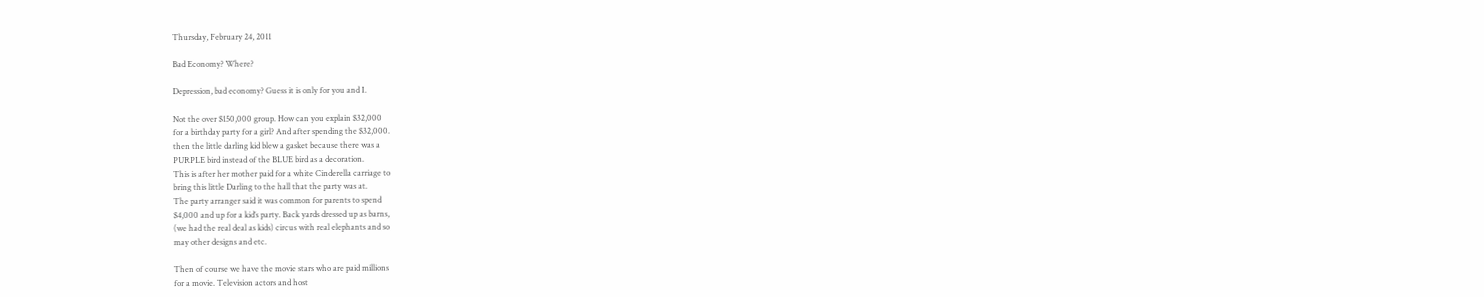Thursday, February 24, 2011

Bad Economy? Where?

Depression, bad economy? Guess it is only for you and I.

Not the over $150,000 group. How can you explain $32,000
for a birthday party for a girl? And after spending the $32,000.
then the little darling kid blew a gasket because there was a
PURPLE bird instead of the BLUE bird as a decoration.
This is after her mother paid for a white Cinderella carriage to
bring this little Darling to the hall that the party was at.
The party arranger said it was common for parents to spend
$4,000 and up for a kid’s party. Back yards dressed up as barns,
(we had the real deal as kids) circus with real elephants and so
may other designs and etc.

Then of course we have the movie stars who are paid millions
for a movie. Television actors and host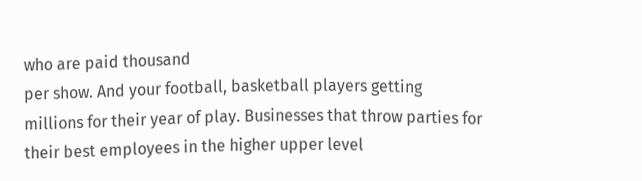who are paid thousand
per show. And your football, basketball players getting
millions for their year of play. Businesses that throw parties for
their best employees in the higher upper level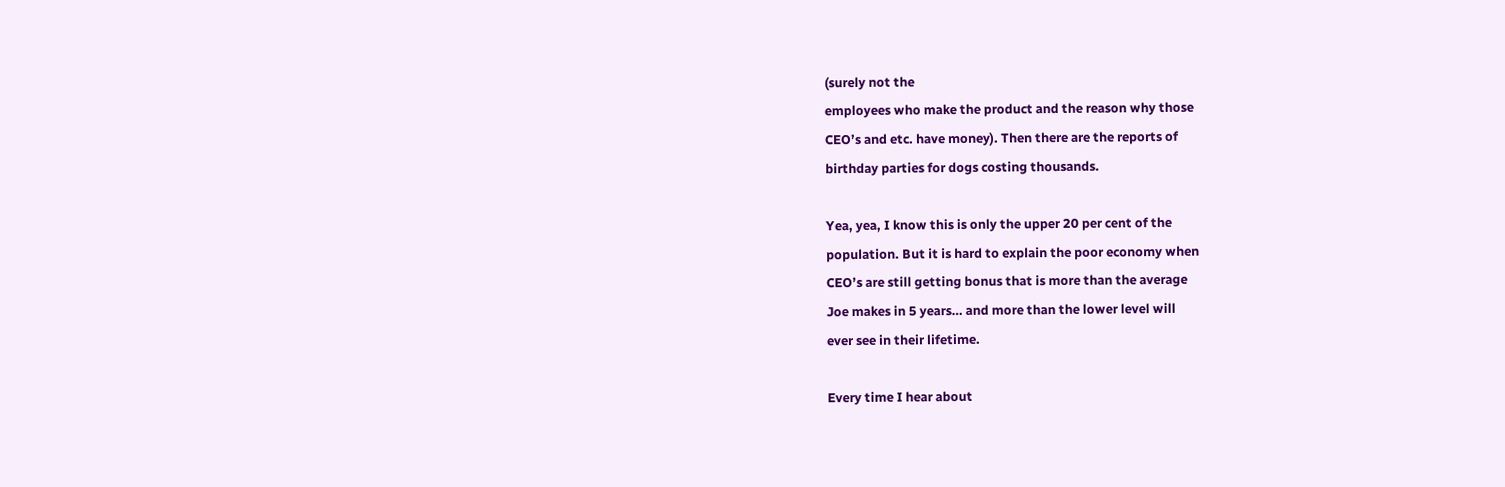(surely not the
employees who make the product and the reason why those
CEO’s and etc. have money). Then there are the reports of
birthday parties for dogs costing thousands.

Yea, yea, I know this is only the upper 20 per cent of the
population. But it is hard to explain the poor economy when
CEO’s are still getting bonus that is more than the average
Joe makes in 5 years… and more than the lower level will
ever see in their lifetime.

Every time I hear about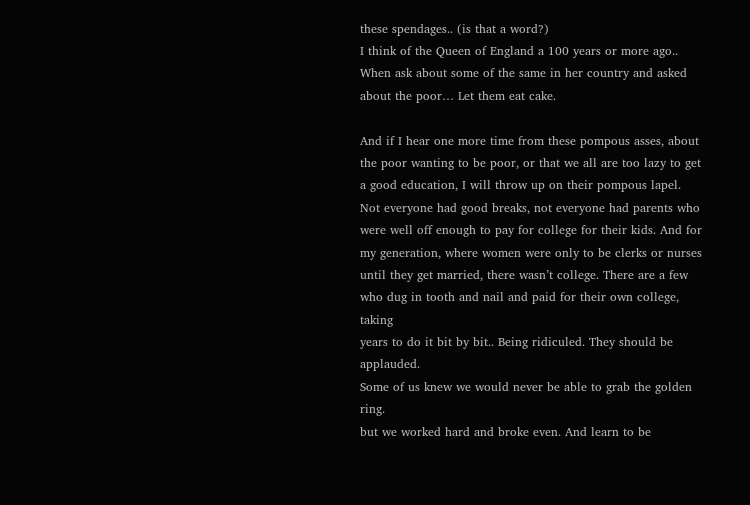these spendages.. (is that a word?)
I think of the Queen of England a 100 years or more ago..
When ask about some of the same in her country and asked
about the poor… Let them eat cake.

And if I hear one more time from these pompous asses, about
the poor wanting to be poor, or that we all are too lazy to get
a good education, I will throw up on their pompous lapel.
Not everyone had good breaks, not everyone had parents who
were well off enough to pay for college for their kids. And for
my generation, where women were only to be clerks or nurses
until they get married, there wasn’t college. There are a few
who dug in tooth and nail and paid for their own college, taking
years to do it bit by bit.. Being ridiculed. They should be applauded.
Some of us knew we would never be able to grab the golden ring.
but we worked hard and broke even. And learn to be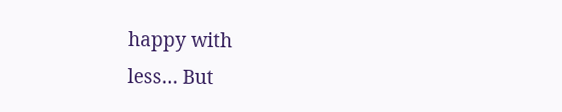happy with
less… But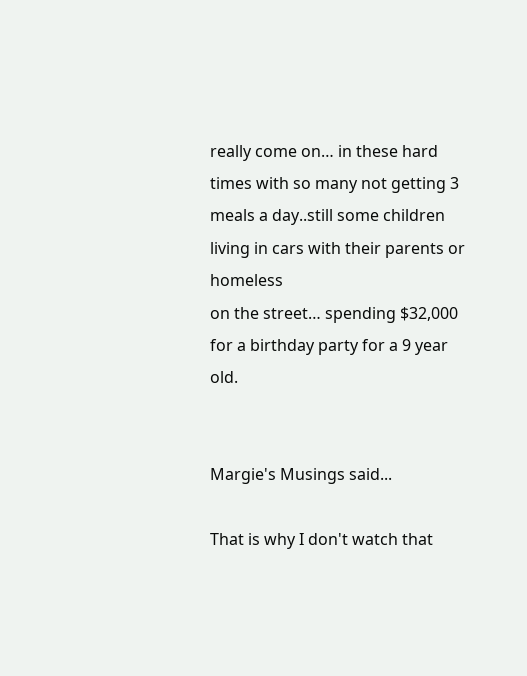really come on… in these hard times with so many not getting 3
meals a day..still some children living in cars with their parents or homeless
on the street… spending $32,000 for a birthday party for a 9 year old.


Margie's Musings said...

That is why I don't watch that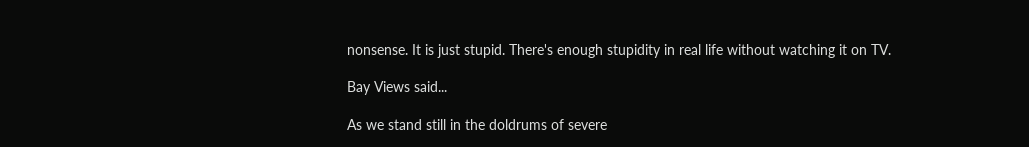nonsense. It is just stupid. There's enough stupidity in real life without watching it on TV.

Bay Views said...

As we stand still in the doldrums of severe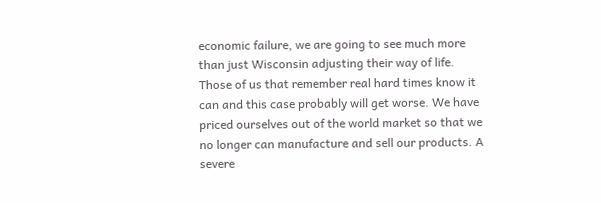economic failure, we are going to see much more than just Wisconsin adjusting their way of life.
Those of us that remember real hard times know it can and this case probably will get worse. We have priced ourselves out of the world market so that we no longer can manufacture and sell our products. A severe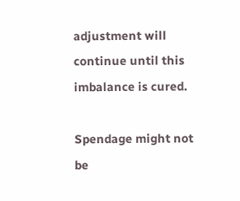adjustment will continue until this imbalance is cured.

Spendage might not be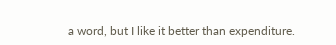a word, but I like it better than expenditure.